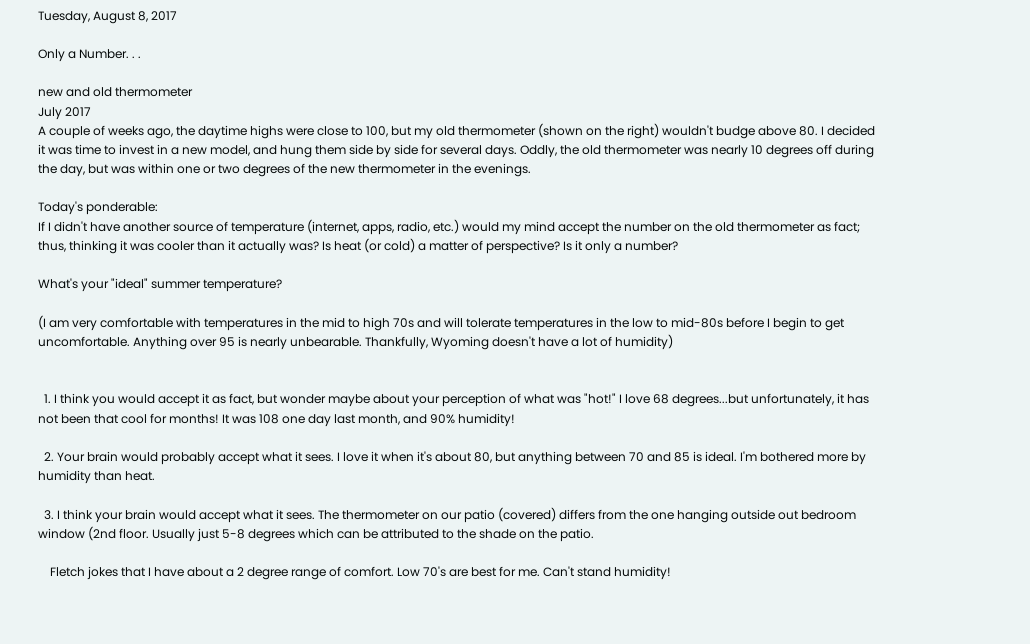Tuesday, August 8, 2017

Only a Number. . .

new and old thermometer
July 2017
A couple of weeks ago, the daytime highs were close to 100, but my old thermometer (shown on the right) wouldn't budge above 80. I decided it was time to invest in a new model, and hung them side by side for several days. Oddly, the old thermometer was nearly 10 degrees off during the day, but was within one or two degrees of the new thermometer in the evenings.

Today's ponderable:
If I didn't have another source of temperature (internet, apps, radio, etc.) would my mind accept the number on the old thermometer as fact; thus, thinking it was cooler than it actually was? Is heat (or cold) a matter of perspective? Is it only a number?

What's your "ideal" summer temperature?

(I am very comfortable with temperatures in the mid to high 70s and will tolerate temperatures in the low to mid-80s before I begin to get uncomfortable. Anything over 95 is nearly unbearable. Thankfully, Wyoming doesn't have a lot of humidity)


  1. I think you would accept it as fact, but wonder maybe about your perception of what was "hot!" I love 68 degrees...but unfortunately, it has not been that cool for months! It was 108 one day last month, and 90% humidity!

  2. Your brain would probably accept what it sees. I love it when it's about 80, but anything between 70 and 85 is ideal. I'm bothered more by humidity than heat.

  3. I think your brain would accept what it sees. The thermometer on our patio (covered) differs from the one hanging outside out bedroom window (2nd floor. Usually just 5-8 degrees which can be attributed to the shade on the patio.

    Fletch jokes that I have about a 2 degree range of comfort. Low 70's are best for me. Can't stand humidity!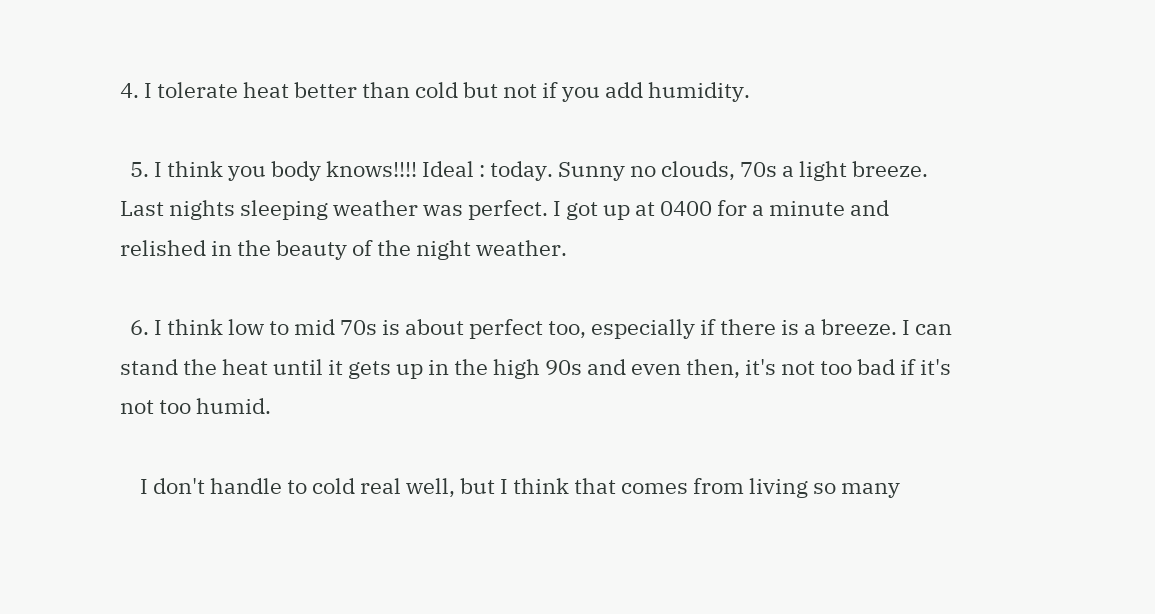4. I tolerate heat better than cold but not if you add humidity.

  5. I think you body knows!!!! Ideal : today. Sunny no clouds, 70s a light breeze. Last nights sleeping weather was perfect. I got up at 0400 for a minute and relished in the beauty of the night weather.

  6. I think low to mid 70s is about perfect too, especially if there is a breeze. I can stand the heat until it gets up in the high 90s and even then, it's not too bad if it's not too humid.

    I don't handle to cold real well, but I think that comes from living so many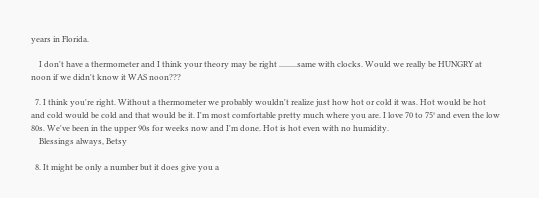years in Florida.

    I don't have a thermometer and I think your theory may be right .........same with clocks. Would we really be HUNGRY at noon if we didn't know it WAS noon???

  7. I think you're right. Without a thermometer we probably wouldn't realize just how hot or cold it was. Hot would be hot and cold would be cold and that would be it. I'm most comfortable pretty much where you are. I love 70 to 75° and even the low 80s. We've been in the upper 90s for weeks now and I'm done. Hot is hot even with no humidity.
    Blessings always, Betsy

  8. It might be only a number but it does give you a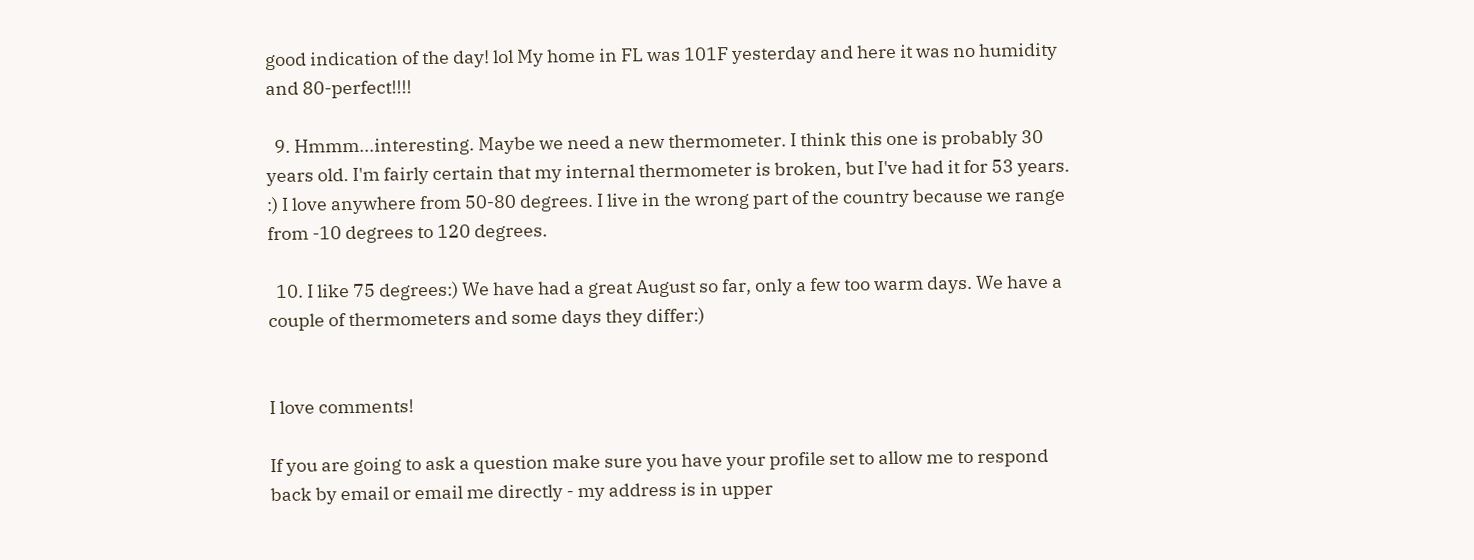good indication of the day! lol My home in FL was 101F yesterday and here it was no humidity and 80-perfect!!!!

  9. Hmmm...interesting. Maybe we need a new thermometer. I think this one is probably 30 years old. I'm fairly certain that my internal thermometer is broken, but I've had it for 53 years. :) I love anywhere from 50-80 degrees. I live in the wrong part of the country because we range from -10 degrees to 120 degrees.

  10. I like 75 degrees:) We have had a great August so far, only a few too warm days. We have a couple of thermometers and some days they differ:)


I love comments!

If you are going to ask a question make sure you have your profile set to allow me to respond back by email or email me directly - my address is in upper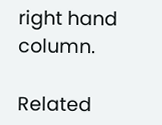right hand column.

Related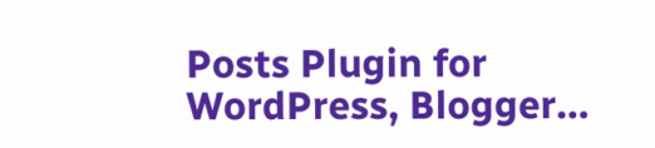Posts Plugin for WordPress, Blogger...